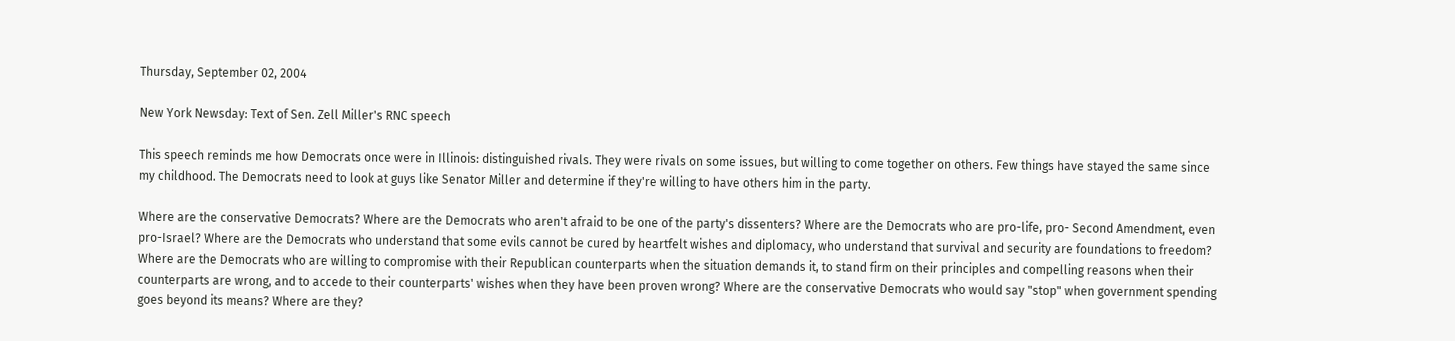Thursday, September 02, 2004

New York Newsday: Text of Sen. Zell Miller's RNC speech

This speech reminds me how Democrats once were in Illinois: distinguished rivals. They were rivals on some issues, but willing to come together on others. Few things have stayed the same since my childhood. The Democrats need to look at guys like Senator Miller and determine if they're willing to have others him in the party.

Where are the conservative Democrats? Where are the Democrats who aren't afraid to be one of the party's dissenters? Where are the Democrats who are pro-life, pro- Second Amendment, even pro-Israel? Where are the Democrats who understand that some evils cannot be cured by heartfelt wishes and diplomacy, who understand that survival and security are foundations to freedom? Where are the Democrats who are willing to compromise with their Republican counterparts when the situation demands it, to stand firm on their principles and compelling reasons when their counterparts are wrong, and to accede to their counterparts' wishes when they have been proven wrong? Where are the conservative Democrats who would say "stop" when government spending goes beyond its means? Where are they?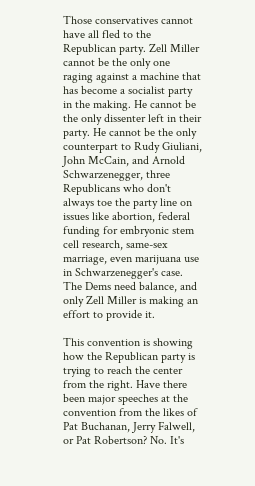Those conservatives cannot have all fled to the Republican party. Zell Miller cannot be the only one raging against a machine that has become a socialist party in the making. He cannot be the only dissenter left in their party. He cannot be the only counterpart to Rudy Giuliani, John McCain, and Arnold Schwarzenegger, three Republicans who don't always toe the party line on issues like abortion, federal funding for embryonic stem cell research, same-sex marriage, even marijuana use in Schwarzenegger's case. The Dems need balance, and only Zell Miller is making an effort to provide it.

This convention is showing how the Republican party is trying to reach the center from the right. Have there been major speeches at the convention from the likes of Pat Buchanan, Jerry Falwell, or Pat Robertson? No. It's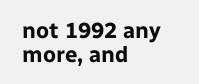not 1992 any more, and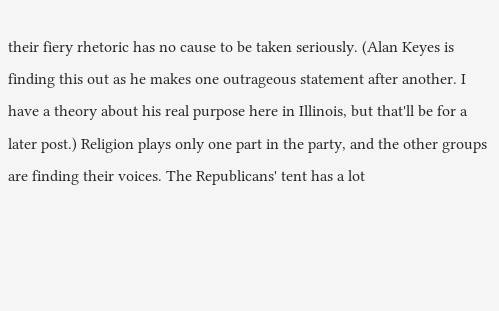their fiery rhetoric has no cause to be taken seriously. (Alan Keyes is finding this out as he makes one outrageous statement after another. I have a theory about his real purpose here in Illinois, but that'll be for a later post.) Religion plays only one part in the party, and the other groups are finding their voices. The Republicans' tent has a lot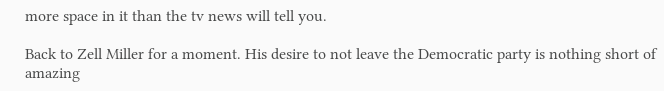more space in it than the tv news will tell you.

Back to Zell Miller for a moment. His desire to not leave the Democratic party is nothing short of amazing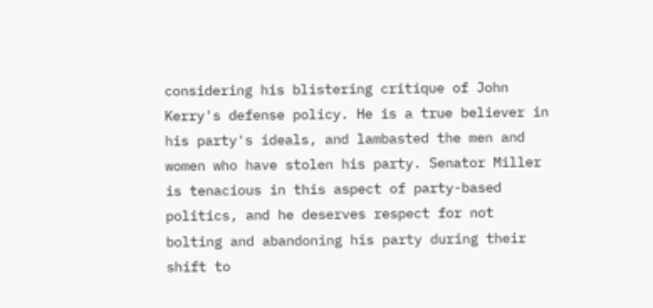considering his blistering critique of John Kerry's defense policy. He is a true believer in his party's ideals, and lambasted the men and women who have stolen his party. Senator Miller is tenacious in this aspect of party-based politics, and he deserves respect for not bolting and abandoning his party during their shift to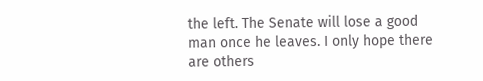the left. The Senate will lose a good man once he leaves. I only hope there are others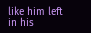like him left in his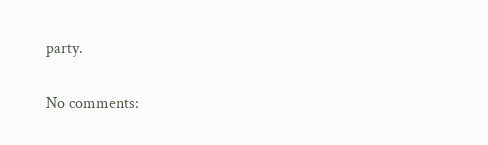party.

No comments: